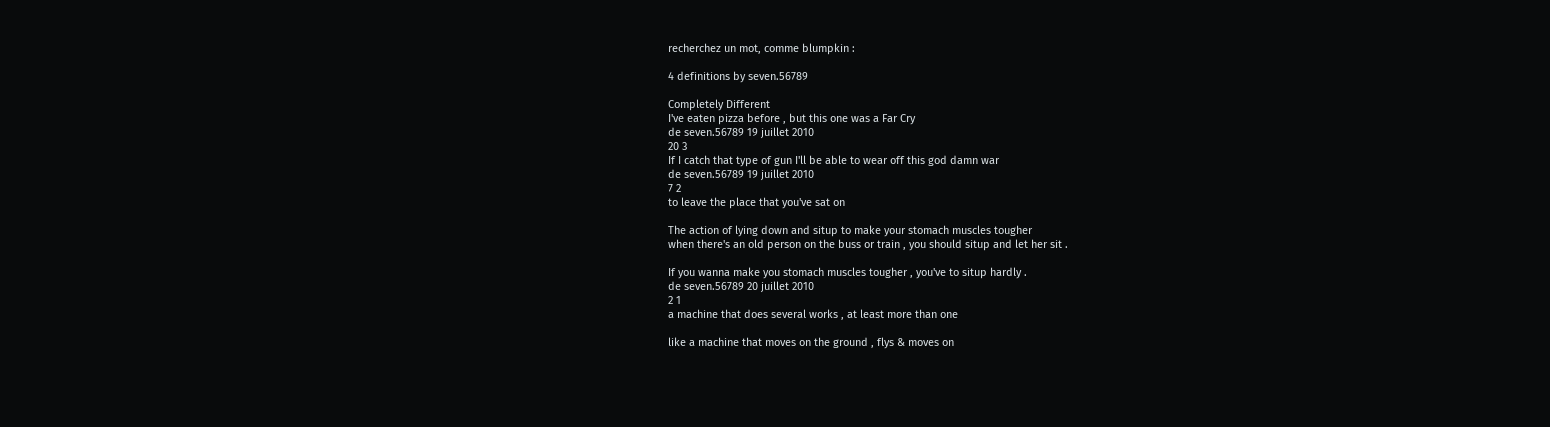recherchez un mot, comme blumpkin :

4 definitions by seven.56789

Completely Different
I've eaten pizza before , but this one was a Far Cry
de seven.56789 19 juillet 2010
20 3
If I catch that type of gun I'll be able to wear off this god damn war
de seven.56789 19 juillet 2010
7 2
to leave the place that you've sat on

The action of lying down and situp to make your stomach muscles tougher
when there's an old person on the buss or train , you should situp and let her sit .

If you wanna make you stomach muscles tougher , you've to situp hardly .
de seven.56789 20 juillet 2010
2 1
a machine that does several works , at least more than one

like a machine that moves on the ground , flys & moves on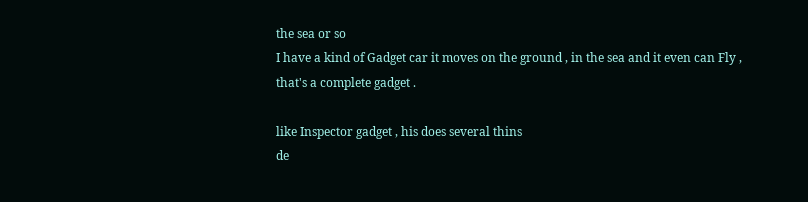the sea or so
I have a kind of Gadget car it moves on the ground , in the sea and it even can Fly , that's a complete gadget .

like Inspector gadget , his does several thins
de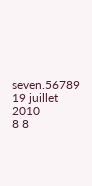seven.56789 19 juillet 2010
8 8